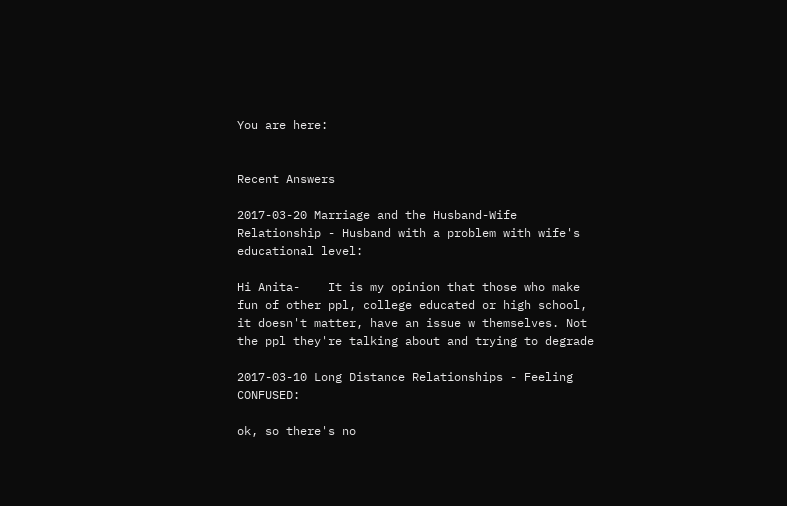You are here:


Recent Answers

2017-03-20 Marriage and the Husband-Wife Relationship - Husband with a problem with wife's educational level:

Hi Anita-    It is my opinion that those who make fun of other ppl, college educated or high school, it doesn't matter, have an issue w themselves. Not the ppl they're talking about and trying to degrade

2017-03-10 Long Distance Relationships - Feeling CONFUSED:

ok, so there's no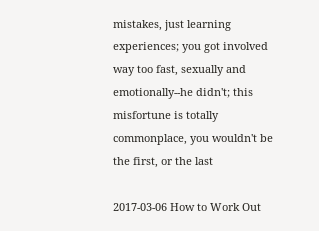mistakes, just learning experiences; you got involved way too fast, sexually and emotionally--he didn't; this misfortune is totally commonplace, you wouldn't be the first, or the last

2017-03-06 How to Work Out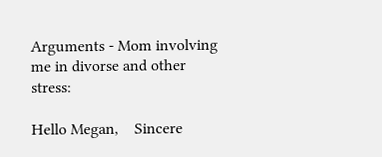Arguments - Mom involving me in divorse and other stress:

Hello Megan,    Sincere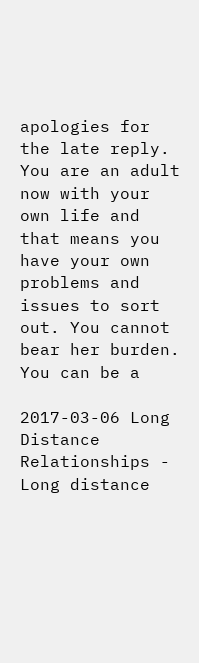apologies for the late reply. You are an adult now with your own life and that means you have your own problems and issues to sort out. You cannot bear her burden. You can be a

2017-03-06 Long Distance Relationships - Long distance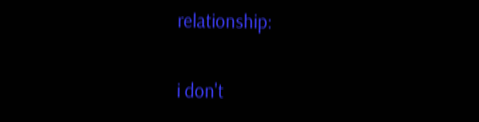relationship:

i don't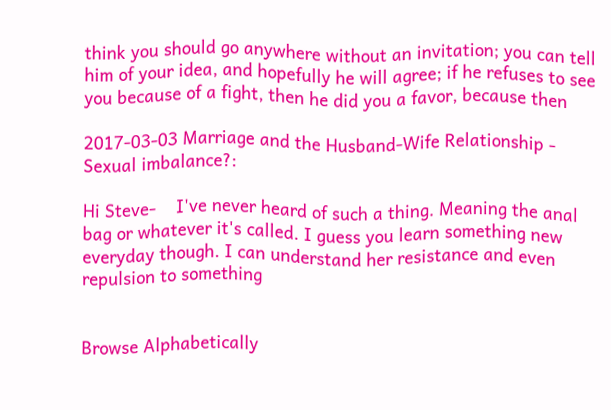think you should go anywhere without an invitation; you can tell him of your idea, and hopefully he will agree; if he refuses to see you because of a fight, then he did you a favor, because then

2017-03-03 Marriage and the Husband-Wife Relationship - Sexual imbalance?:

Hi Steve-    I've never heard of such a thing. Meaning the anal bag or whatever it's called. I guess you learn something new everyday though. I can understand her resistance and even repulsion to something


Browse Alphabetically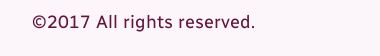©2017 All rights reserved.